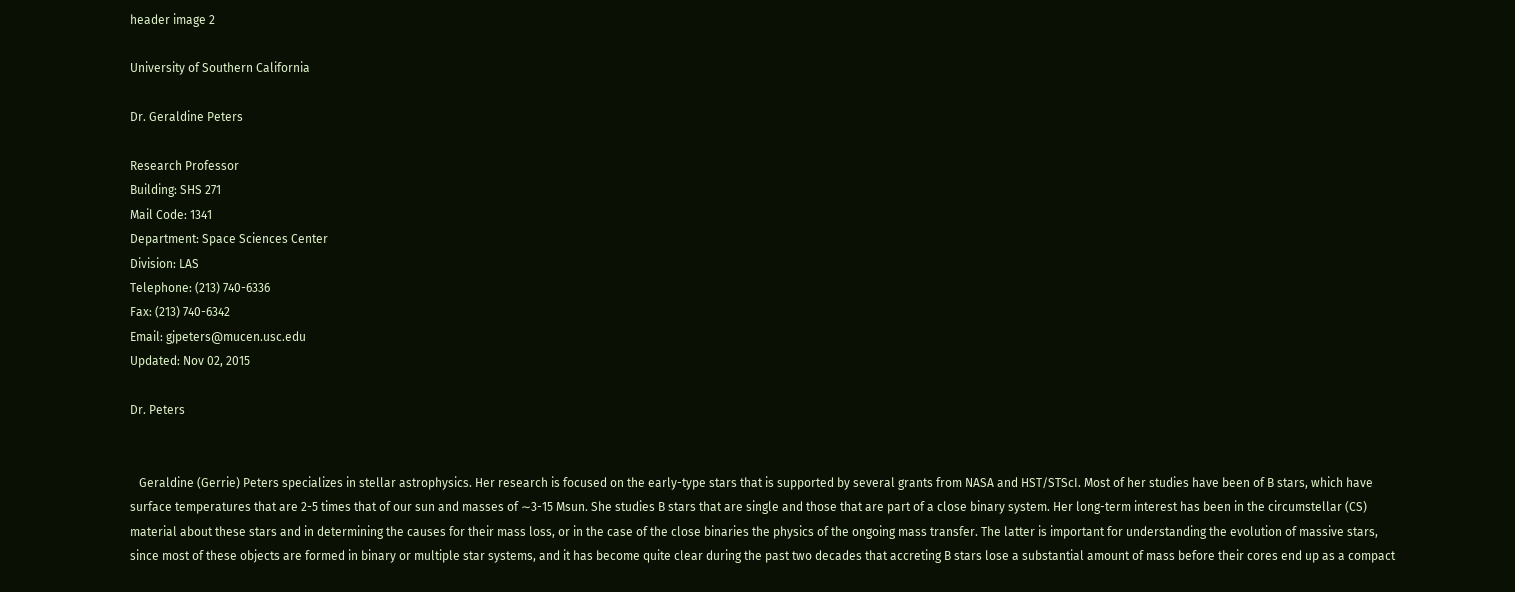header image 2

University of Southern California

Dr. Geraldine Peters

Research Professor
Building: SHS 271
Mail Code: 1341
Department: Space Sciences Center
Division: LAS
Telephone: (213) 740-6336
Fax: (213) 740-6342
Email: gjpeters@mucen.usc.edu
Updated: Nov 02, 2015

Dr. Peters


   Geraldine (Gerrie) Peters specializes in stellar astrophysics. Her research is focused on the early-type stars that is supported by several grants from NASA and HST/STScI. Most of her studies have been of B stars, which have surface temperatures that are 2-5 times that of our sun and masses of ∼3-15 Msun. She studies B stars that are single and those that are part of a close binary system. Her long-term interest has been in the circumstellar (CS) material about these stars and in determining the causes for their mass loss, or in the case of the close binaries the physics of the ongoing mass transfer. The latter is important for understanding the evolution of massive stars, since most of these objects are formed in binary or multiple star systems, and it has become quite clear during the past two decades that accreting B stars lose a substantial amount of mass before their cores end up as a compact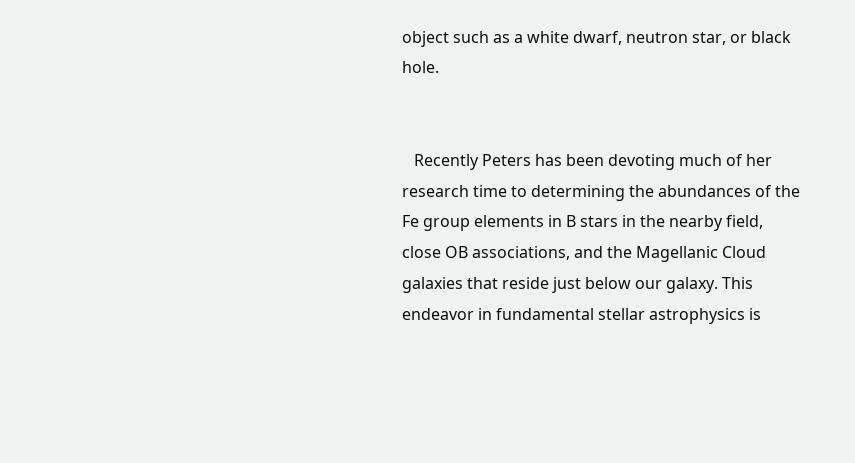object such as a white dwarf, neutron star, or black hole.


   Recently Peters has been devoting much of her research time to determining the abundances of the Fe group elements in B stars in the nearby field, close OB associations, and the Magellanic Cloud galaxies that reside just below our galaxy. This endeavor in fundamental stellar astrophysics is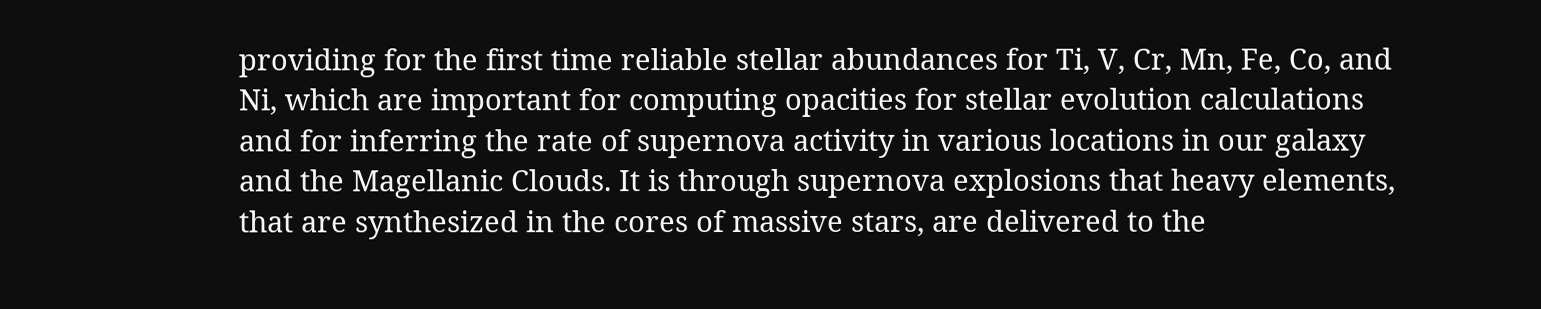providing for the first time reliable stellar abundances for Ti, V, Cr, Mn, Fe, Co, and Ni, which are important for computing opacities for stellar evolution calculations and for inferring the rate of supernova activity in various locations in our galaxy and the Magellanic Clouds. It is through supernova explosions that heavy elements, that are synthesized in the cores of massive stars, are delivered to the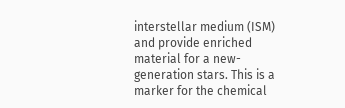interstellar medium (ISM) and provide enriched material for a new-generation stars. This is a marker for the chemical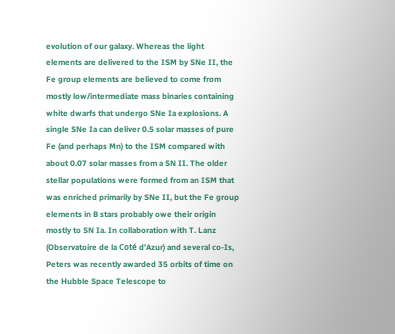evolution of our galaxy. Whereas the light elements are delivered to the ISM by SNe II, the Fe group elements are believed to come from mostly low/intermediate mass binaries containing white dwarfs that undergo SNe Ia explosions. A single SNe Ia can deliver 0.5 solar masses of pure Fe (and perhaps Mn) to the ISM compared with about 0.07 solar masses from a SN II. The older stellar populations were formed from an ISM that was enriched primarily by SNe II, but the Fe group elements in B stars probably owe their origin mostly to SN Ia. In collaboration with T. Lanz (Observatoire de la Coté d’Azur) and several co-Is, Peters was recently awarded 35 orbits of time on the Hubble Space Telescope to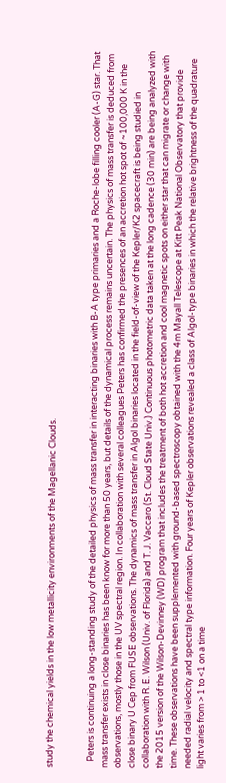study the chemical yields in the low metallicity environments of the Magellanic Clouds.


   Peters is continuing a long-standing study of the detailed physics of mass transfer in interacting binaries with B-A type primaries and a Roche-lobe filling cooler (A-G) star. That mass transfer exists in close binaries has been know for more than 50 years, but details of the dynamical process remains uncertain. The physics of mass transfer is deduced from observations, mostly those in the UV spectral region. In collaboration with several colleagues Peters has confirmed the presences of an accretion hot spot of ~100,000 K in the close binary U Cep from FUSE observations. The dynamics of mass transfer in Algol binaries located in the field-of-view of the Kepler/K2 spacecraft is being studied in collaboration with R. E. Wilson (Univ. of Florida) and T. J. Vaccaro (St. Cloud State Univ.) Continuous photometric data taken at the long cadence (30 min) are being analyzed with the 2015 version of the Wilson-Devinney (WD) program that includes the treatment of both hot accretion and cool magnetic spots on either star that can migrate or change with time. These observations have been supplemented with ground-based spectroscopy obtained with the 4m Mayall Telescope at Kitt Peak National Observatory that provide needed radial velocity and spectral type information. Four years of Kepler observations revealed a class of Algol-type binaries in which the relative brightness of the quadrature light varies from > 1 to <1 on a time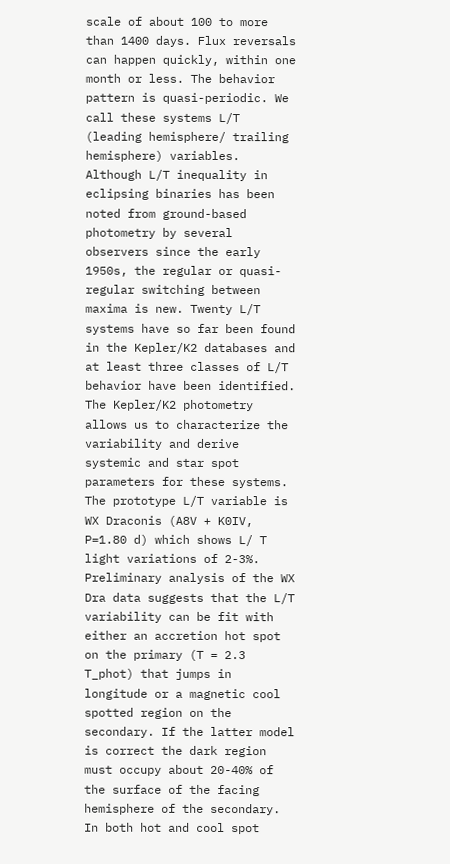scale of about 100 to more than 1400 days. Flux reversals can happen quickly, within one month or less. The behavior pattern is quasi-periodic. We call these systems L/T (leading hemisphere/ trailing hemisphere) variables. Although L/T inequality in eclipsing binaries has been noted from ground-based photometry by several observers since the early 1950s, the regular or quasi-regular switching between maxima is new. Twenty L/T systems have so far been found in the Kepler/K2 databases and at least three classes of L/T behavior have been identified. The Kepler/K2 photometry allows us to characterize the variability and derive systemic and star spot parameters for these systems. The prototype L/T variable is WX Draconis (A8V + K0IV, P=1.80 d) which shows L/ T light variations of 2-3%. Preliminary analysis of the WX Dra data suggests that the L/T variability can be fit with either an accretion hot spot on the primary (T = 2.3 T_phot) that jumps in longitude or a magnetic cool spotted region on the secondary. If the latter model is correct the dark region must occupy about 20-40% of the surface of the facing hemisphere of the secondary. In both hot and cool spot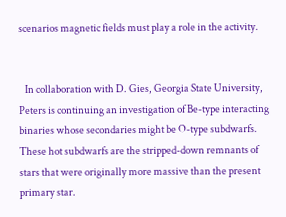scenarios magnetic fields must play a role in the activity.


   In collaboration with D. Gies, Georgia State University, Peters is continuing an investigation of Be-type interacting binaries whose secondaries might be O-type subdwarfs. These hot subdwarfs are the stripped-down remnants of stars that were originally more massive than the present primary star.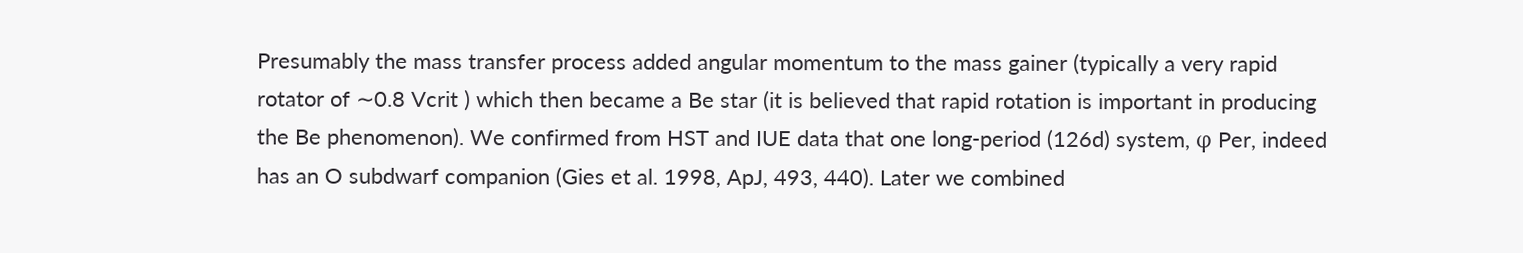Presumably the mass transfer process added angular momentum to the mass gainer (typically a very rapid rotator of ∼0.8 Vcrit ) which then became a Be star (it is believed that rapid rotation is important in producing the Be phenomenon). We confirmed from HST and IUE data that one long-period (126d) system, φ Per, indeed has an O subdwarf companion (Gies et al. 1998, ApJ, 493, 440). Later we combined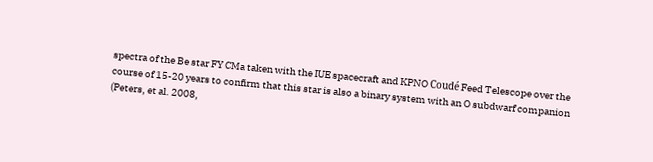spectra of the Be star FY CMa taken with the IUE spacecraft and KPNO Coudé Feed Telescope over the course of 15-20 years to confirm that this star is also a binary system with an O subdwarf companion (Peters, et al. 2008,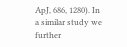ApJ, 686, 1280). In a similar study we further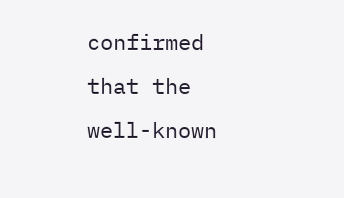confirmed that the well-known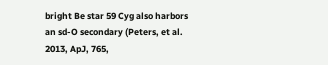bright Be star 59 Cyg also harbors an sd-O secondary (Peters, et al. 2013, ApJ, 765,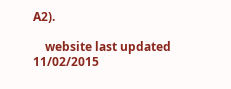A2).

    website last updated 11/02/2015